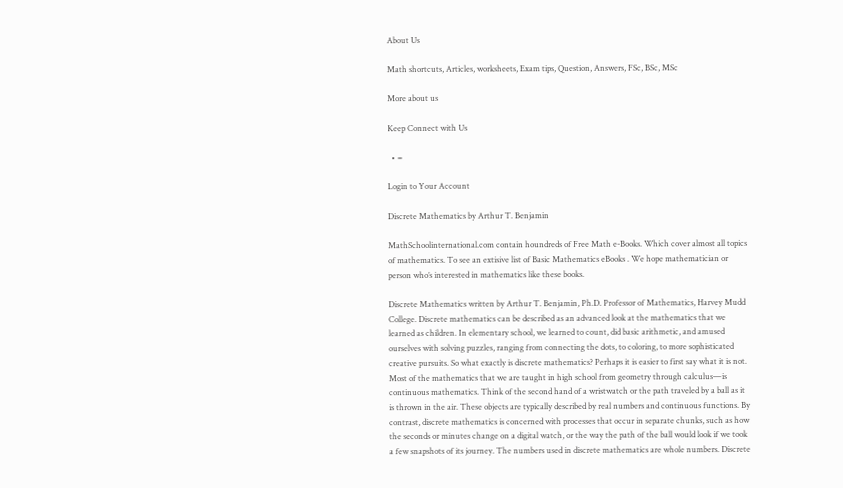About Us

Math shortcuts, Articles, worksheets, Exam tips, Question, Answers, FSc, BSc, MSc

More about us

Keep Connect with Us

  • =

Login to Your Account

Discrete Mathematics by Arthur T. Benjamin

MathSchoolinternational.com contain houndreds of Free Math e-Books. Which cover almost all topics of mathematics. To see an extisive list of Basic Mathematics eBooks . We hope mathematician or person who’s interested in mathematics like these books.

Discrete Mathematics written by Arthur T. Benjamin, Ph.D. Professor of Mathematics, Harvey Mudd College. Discrete mathematics can be described as an advanced look at the mathematics that we learned as children. In elementary school, we learned to count, did basic arithmetic, and amused ourselves with solving puzzles, ranging from connecting the dots, to coloring, to more sophisticated creative pursuits. So what exactly is discrete mathematics? Perhaps it is easier to first say what it is not. Most of the mathematics that we are taught in high school from geometry through calculus—is continuous mathematics. Think of the second hand of a wristwatch or the path traveled by a ball as it is thrown in the air. These objects are typically described by real numbers and continuous functions. By contrast, discrete mathematics is concerned with processes that occur in separate chunks, such as how the seconds or minutes change on a digital watch, or the way the path of the ball would look if we took a few snapshots of its journey. The numbers used in discrete mathematics are whole numbers. Discrete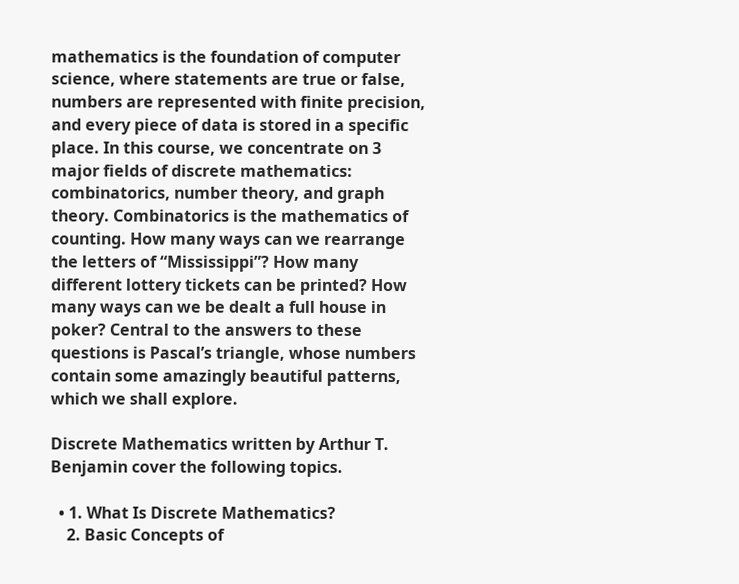mathematics is the foundation of computer science, where statements are true or false, numbers are represented with finite precision, and every piece of data is stored in a specific place. In this course, we concentrate on 3 major fields of discrete mathematics: combinatorics, number theory, and graph theory. Combinatorics is the mathematics of counting. How many ways can we rearrange the letters of “Mississippi”? How many different lottery tickets can be printed? How many ways can we be dealt a full house in poker? Central to the answers to these questions is Pascal’s triangle, whose numbers contain some amazingly beautiful patterns, which we shall explore.

Discrete Mathematics written by Arthur T. Benjamin cover the following topics.

  • 1. What Is Discrete Mathematics?
    2. Basic Concepts of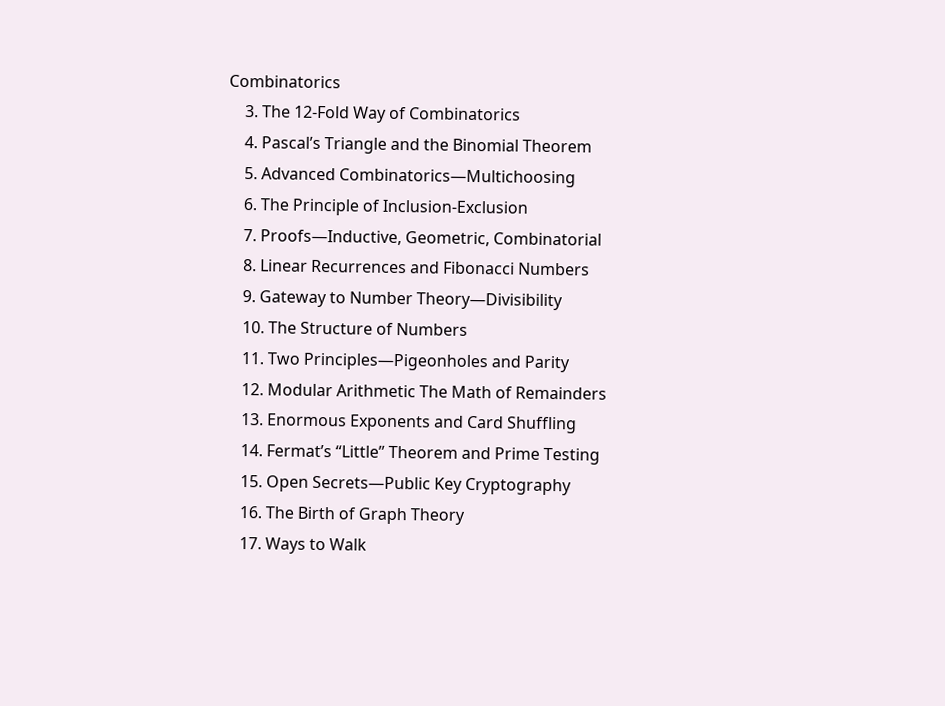Combinatorics
    3. The 12-Fold Way of Combinatorics
    4. Pascal’s Triangle and the Binomial Theorem
    5. Advanced Combinatorics—Multichoosing
    6. The Principle of Inclusion-Exclusion
    7. Proofs—Inductive, Geometric, Combinatorial
    8. Linear Recurrences and Fibonacci Numbers
    9. Gateway to Number Theory—Divisibility
    10. The Structure of Numbers
    11. Two Principles—Pigeonholes and Parity
    12. Modular Arithmetic The Math of Remainders
    13. Enormous Exponents and Card Shuffling
    14. Fermat’s “Little” Theorem and Prime Testing
    15. Open Secrets—Public Key Cryptography
    16. The Birth of Graph Theory
    17. Ways to Walk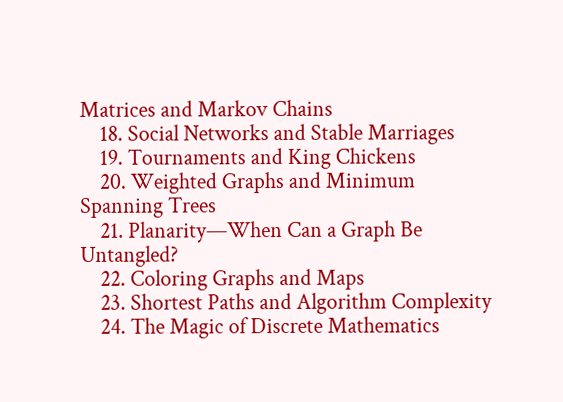Matrices and Markov Chains
    18. Social Networks and Stable Marriages
    19. Tournaments and King Chickens
    20. Weighted Graphs and Minimum Spanning Trees
    21. Planarity—When Can a Graph Be Untangled?
    22. Coloring Graphs and Maps
    23. Shortest Paths and Algorithm Complexity
    24. The Magic of Discrete Mathematics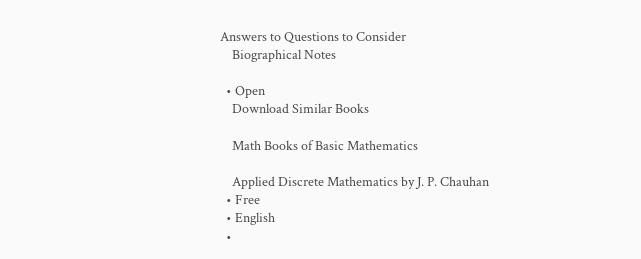Answers to Questions to Consider
    Biographical Notes

  • Open
    Download Similar Books

    Math Books of Basic Mathematics

    Applied Discrete Mathematics by J. P. Chauhan
  • Free
  • English
  •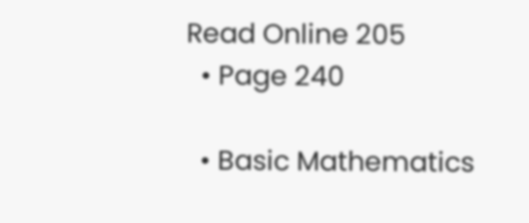Read Online 205
  • Page 240

  • Basic Mathematics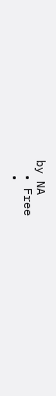by NA
  • Free
  •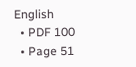English
  • PDF 100
  • Page 51